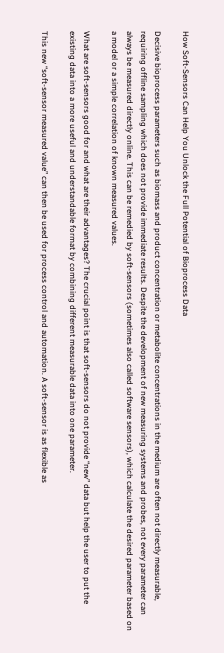How Soft-Sensors Can Help You Unlock the Full Potential of Bioprocess Data

Decisive bioprocess parameters such as biomass and product concentration or metabolite concentrations in the medium are often not directly measurable, requiring offline sampling which does not provide immediate results. Despite the development of new measuring systems and probes, not every parameter can always be measured directly online. This can be remedied by soft-sensors (sometimes also called software sensors), which calculate the desired parameter based on a model or a simple correlation of known measured values.

What are soft-sensors good for and what are their advantages? The crucial point is that soft-sensors do not provide “new” data but help the user to put the existing data into a more useful and understandable format by combining different measurable data into one parameter.

This new “soft-sensor measured value” can then be used for process control and automation. A soft-sensor is as flexible as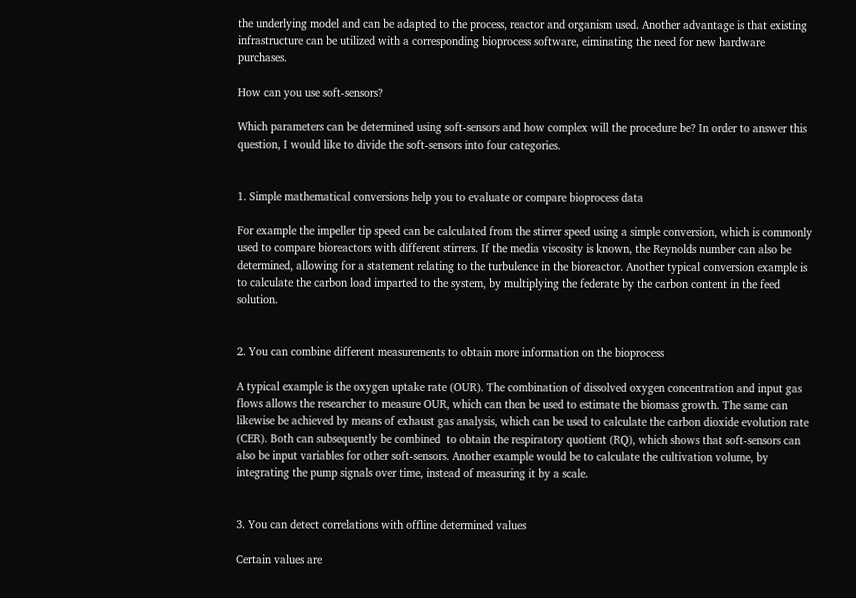the underlying model and can be adapted to the process, reactor and organism used. Another advantage is that existing infrastructure can be utilized with a corresponding bioprocess software, eiminating the need for new hardware purchases.

How can you use soft-sensors?

Which parameters can be determined using soft-sensors and how complex will the procedure be? In order to answer this question, I would like to divide the soft-sensors into four categories.


1. Simple mathematical conversions help you to evaluate or compare bioprocess data

For example the impeller tip speed can be calculated from the stirrer speed using a simple conversion, which is commonly used to compare bioreactors with different stirrers. If the media viscosity is known, the Reynolds number can also be determined, allowing for a statement relating to the turbulence in the bioreactor. Another typical conversion example is to calculate the carbon load imparted to the system, by multiplying the federate by the carbon content in the feed solution.


2. You can combine different measurements to obtain more information on the bioprocess

A typical example is the oxygen uptake rate (OUR). The combination of dissolved oxygen concentration and input gas flows allows the researcher to measure OUR, which can then be used to estimate the biomass growth. The same can likewise be achieved by means of exhaust gas analysis, which can be used to calculate the carbon dioxide evolution rate (CER). Both can subsequently be combined  to obtain the respiratory quotient (RQ), which shows that soft-sensors can also be input variables for other soft-sensors. Another example would be to calculate the cultivation volume, by integrating the pump signals over time, instead of measuring it by a scale.


3. You can detect correlations with offline determined values

Certain values are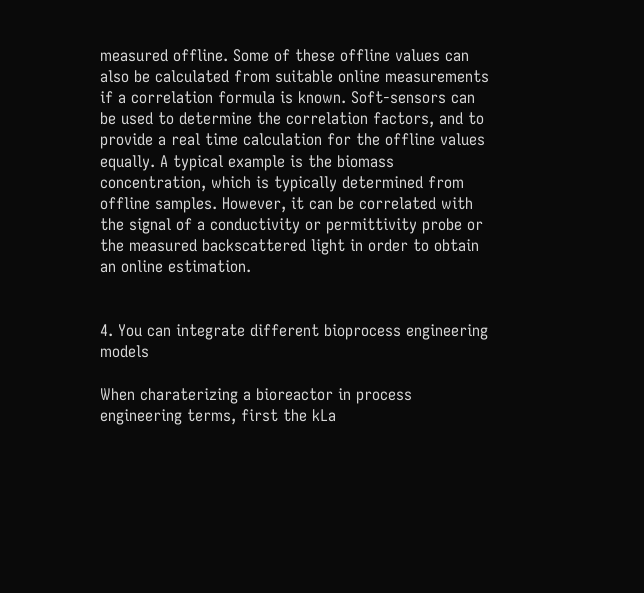measured offline. Some of these offline values can also be calculated from suitable online measurements if a correlation formula is known. Soft-sensors can be used to determine the correlation factors, and to provide a real time calculation for the offline values equally. A typical example is the biomass concentration, which is typically determined from offline samples. However, it can be correlated with the signal of a conductivity or permittivity probe or the measured backscattered light in order to obtain an online estimation.


4. You can integrate different bioprocess engineering models

When charaterizing a bioreactor in process engineering terms, first the kLa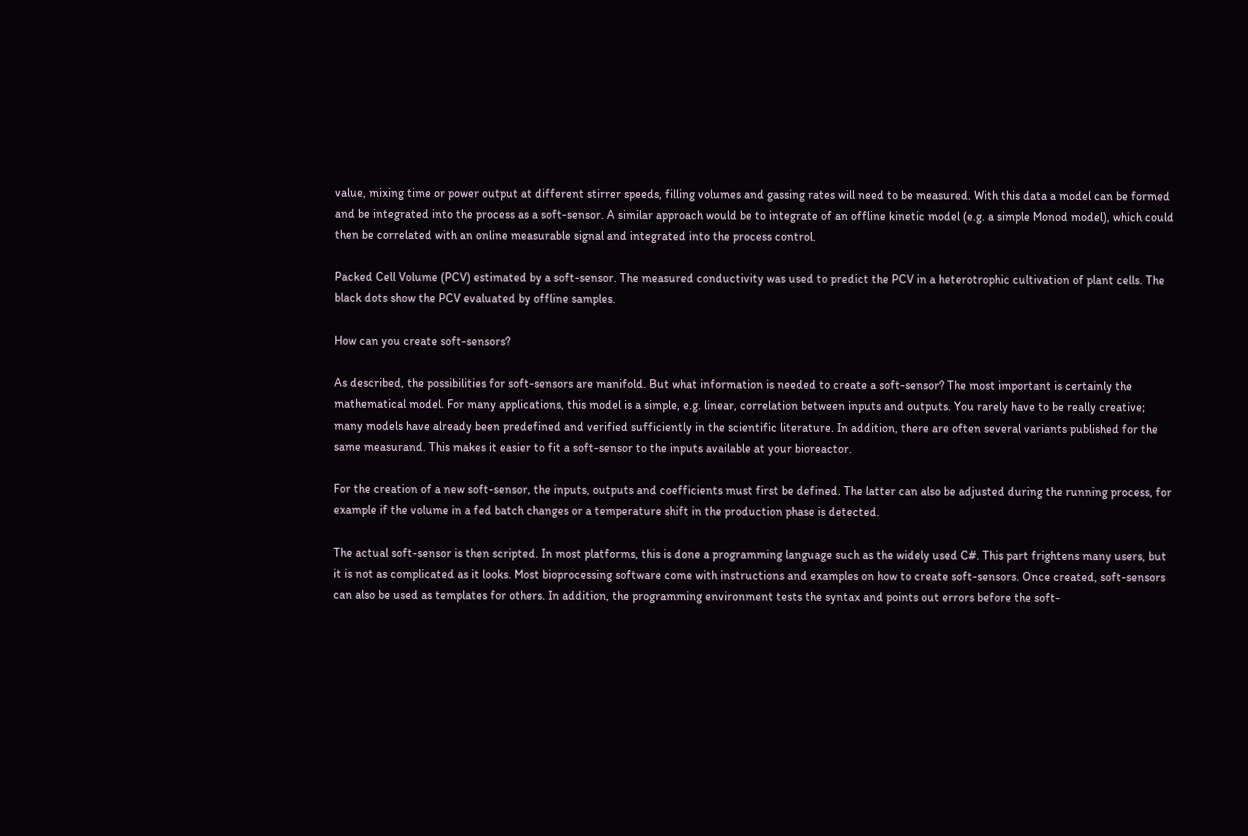value, mixing time or power output at different stirrer speeds, filling volumes and gassing rates will need to be measured. With this data a model can be formed and be integrated into the process as a soft-sensor. A similar approach would be to integrate of an offline kinetic model (e.g. a simple Monod model), which could then be correlated with an online measurable signal and integrated into the process control.

Packed Cell Volume (PCV) estimated by a soft-sensor. The measured conductivity was used to predict the PCV in a heterotrophic cultivation of plant cells. The black dots show the PCV evaluated by offline samples.

How can you create soft-sensors?

As described, the possibilities for soft-sensors are manifold. But what information is needed to create a soft-sensor? The most important is certainly the mathematical model. For many applications, this model is a simple, e.g. linear, correlation between inputs and outputs. You rarely have to be really creative; many models have already been predefined and verified sufficiently in the scientific literature. In addition, there are often several variants published for the same measurand. This makes it easier to fit a soft-sensor to the inputs available at your bioreactor.

For the creation of a new soft-sensor, the inputs, outputs and coefficients must first be defined. The latter can also be adjusted during the running process, for example if the volume in a fed batch changes or a temperature shift in the production phase is detected.

The actual soft-sensor is then scripted. In most platforms, this is done a programming language such as the widely used C#. This part frightens many users, but it is not as complicated as it looks. Most bioprocessing software come with instructions and examples on how to create soft-sensors. Once created, soft-sensors can also be used as templates for others. In addition, the programming environment tests the syntax and points out errors before the soft-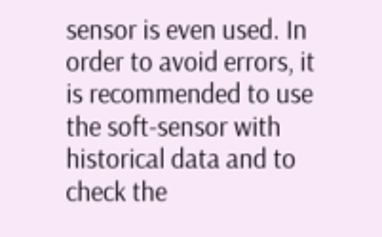sensor is even used. In order to avoid errors, it is recommended to use the soft-sensor with historical data and to check the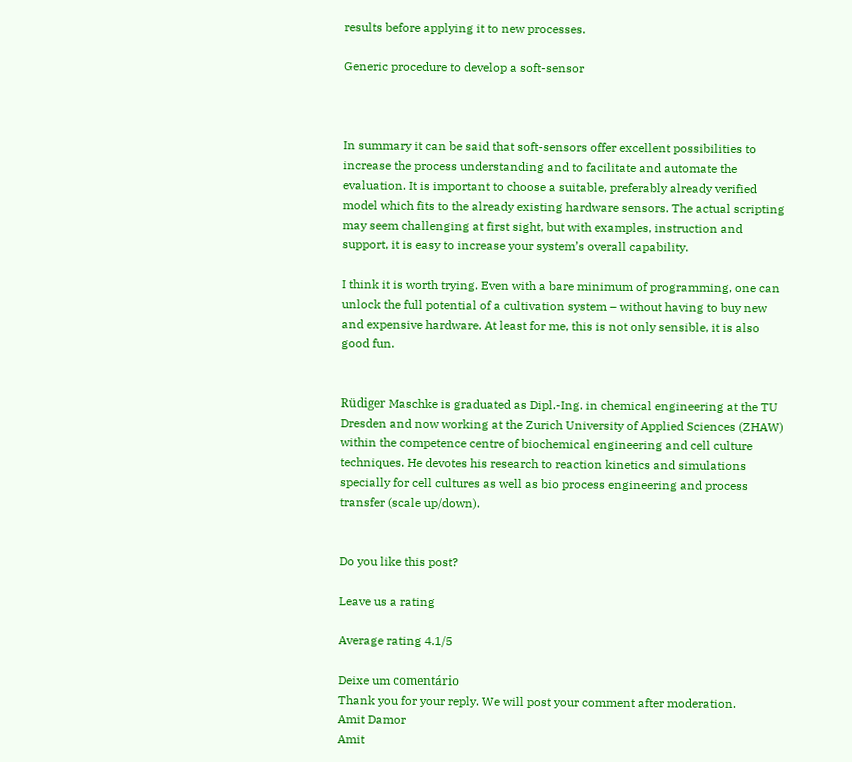results before applying it to new processes.

Generic procedure to develop a soft-sensor



In summary it can be said that soft-sensors offer excellent possibilities to increase the process understanding and to facilitate and automate the evaluation. It is important to choose a suitable, preferably already verified model which fits to the already existing hardware sensors. The actual scripting may seem challenging at first sight, but with examples, instruction and support, it is easy to increase your system’s overall capability.

I think it is worth trying. Even with a bare minimum of programming, one can unlock the full potential of a cultivation system – without having to buy new and expensive hardware. At least for me, this is not only sensible, it is also good fun.


Rüdiger Maschke is graduated as Dipl.-Ing. in chemical engineering at the TU Dresden and now working at the Zurich University of Applied Sciences (ZHAW) within the competence centre of biochemical engineering and cell culture techniques. He devotes his research to reaction kinetics and simulations specially for cell cultures as well as bio process engineering and process transfer (scale up/down).


Do you like this post?

Leave us a rating

Average rating 4.1/5

Deixe um comentário
Thank you for your reply. We will post your comment after moderation.
Amit Damor
Amit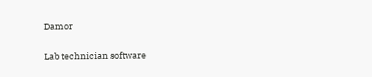Damor

Lab technician software